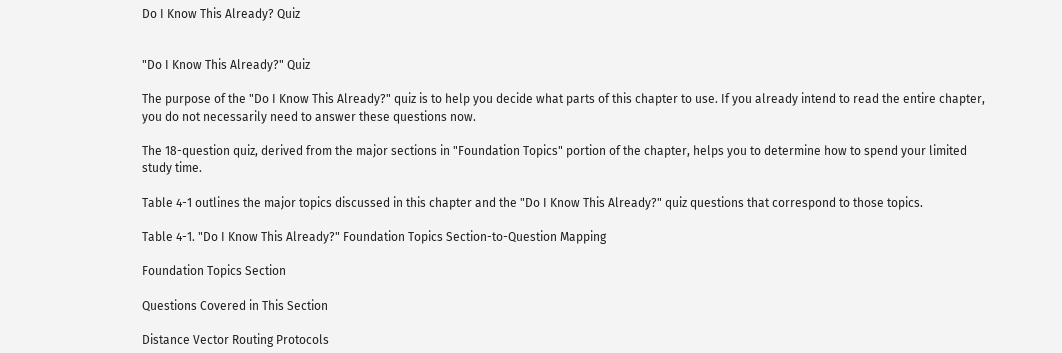Do I Know This Already? Quiz


"Do I Know This Already?" Quiz

The purpose of the "Do I Know This Already?" quiz is to help you decide what parts of this chapter to use. If you already intend to read the entire chapter, you do not necessarily need to answer these questions now.

The 18-question quiz, derived from the major sections in "Foundation Topics" portion of the chapter, helps you to determine how to spend your limited study time.

Table 4-1 outlines the major topics discussed in this chapter and the "Do I Know This Already?" quiz questions that correspond to those topics.

Table 4-1. "Do I Know This Already?" Foundation Topics Section-to-Question Mapping

Foundation Topics Section

Questions Covered in This Section

Distance Vector Routing Protocols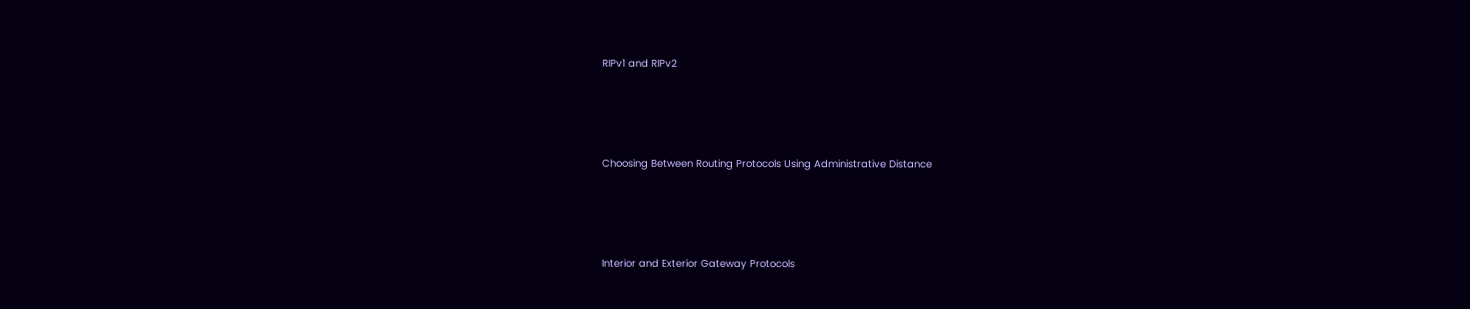RIPv1 and RIPv2




Choosing Between Routing Protocols Using Administrative Distance




Interior and Exterior Gateway Protocols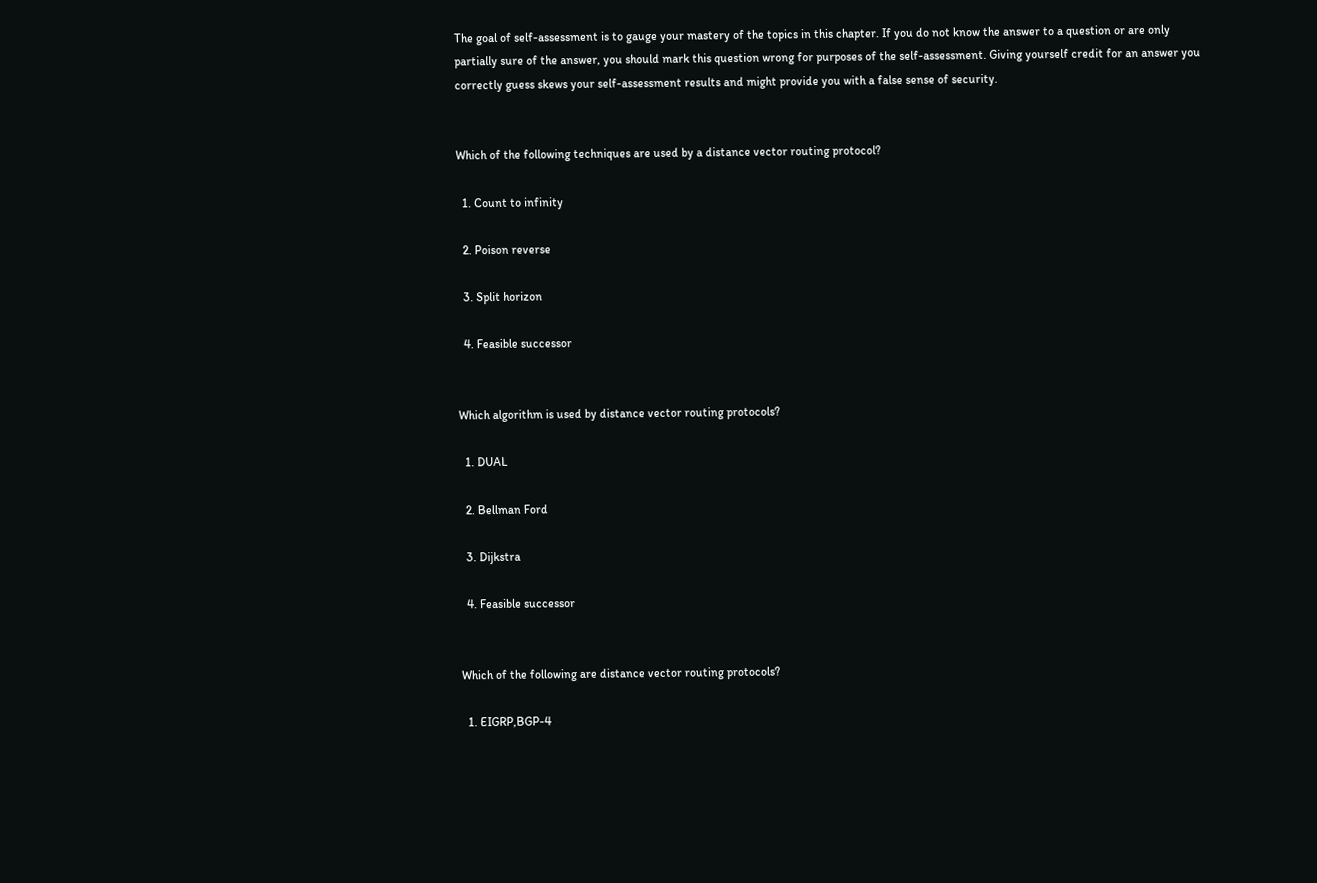The goal of self-assessment is to gauge your mastery of the topics in this chapter. If you do not know the answer to a question or are only partially sure of the answer, you should mark this question wrong for purposes of the self-assessment. Giving yourself credit for an answer you correctly guess skews your self-assessment results and might provide you with a false sense of security.


Which of the following techniques are used by a distance vector routing protocol?

  1. Count to infinity

  2. Poison reverse

  3. Split horizon

  4. Feasible successor


Which algorithm is used by distance vector routing protocols?

  1. DUAL

  2. Bellman Ford

  3. Dijkstra

  4. Feasible successor


Which of the following are distance vector routing protocols?

  1. EIGRP,BGP-4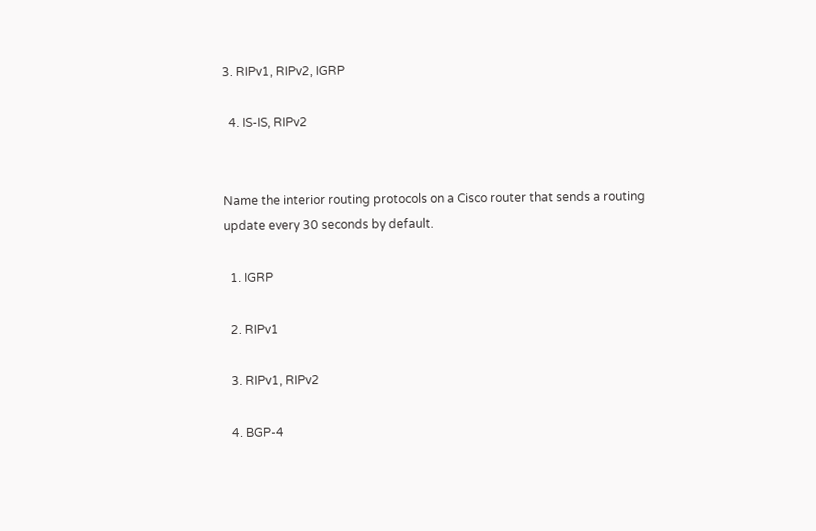3. RIPv1, RIPv2, IGRP

  4. IS-IS, RIPv2


Name the interior routing protocols on a Cisco router that sends a routing update every 30 seconds by default.

  1. IGRP

  2. RIPv1

  3. RIPv1, RIPv2

  4. BGP-4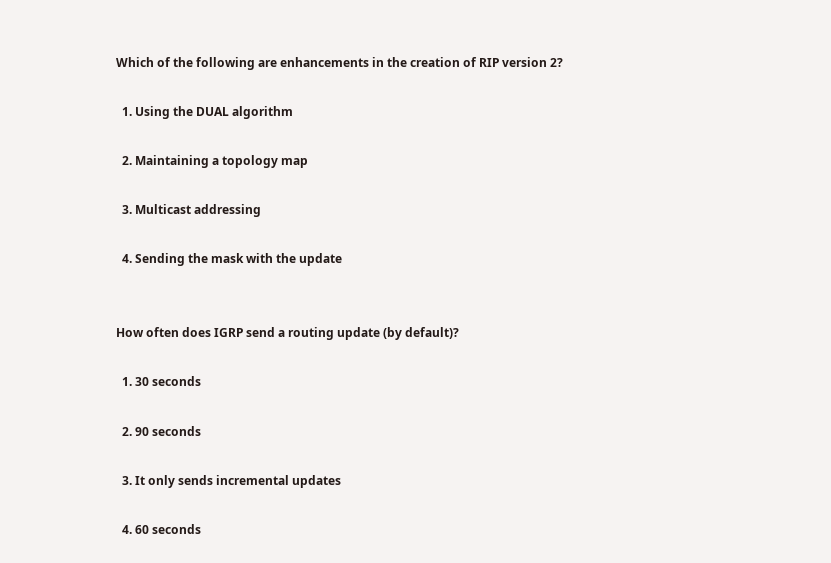Which of the following are enhancements in the creation of RIP version 2?

  1. Using the DUAL algorithm

  2. Maintaining a topology map

  3. Multicast addressing

  4. Sending the mask with the update


How often does IGRP send a routing update (by default)?

  1. 30 seconds

  2. 90 seconds

  3. It only sends incremental updates

  4. 60 seconds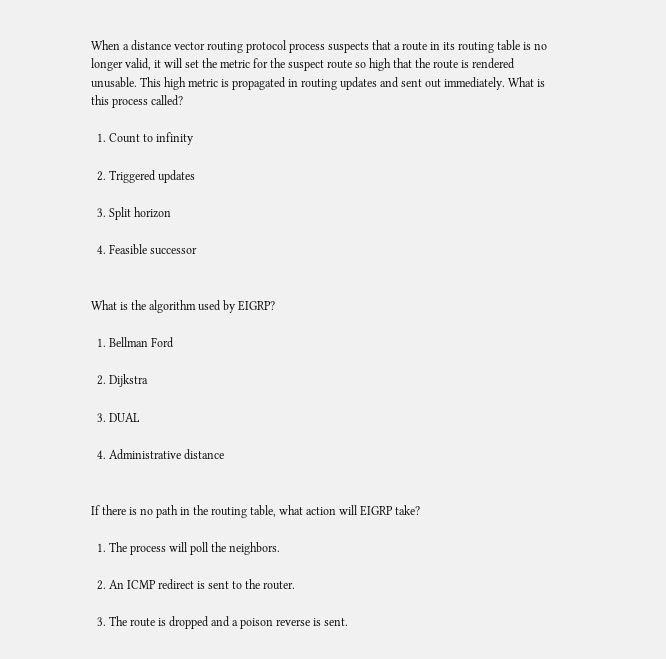When a distance vector routing protocol process suspects that a route in its routing table is no longer valid, it will set the metric for the suspect route so high that the route is rendered unusable. This high metric is propagated in routing updates and sent out immediately. What is this process called?

  1. Count to infinity

  2. Triggered updates

  3. Split horizon

  4. Feasible successor


What is the algorithm used by EIGRP?

  1. Bellman Ford

  2. Dijkstra

  3. DUAL

  4. Administrative distance


If there is no path in the routing table, what action will EIGRP take?

  1. The process will poll the neighbors.

  2. An ICMP redirect is sent to the router.

  3. The route is dropped and a poison reverse is sent.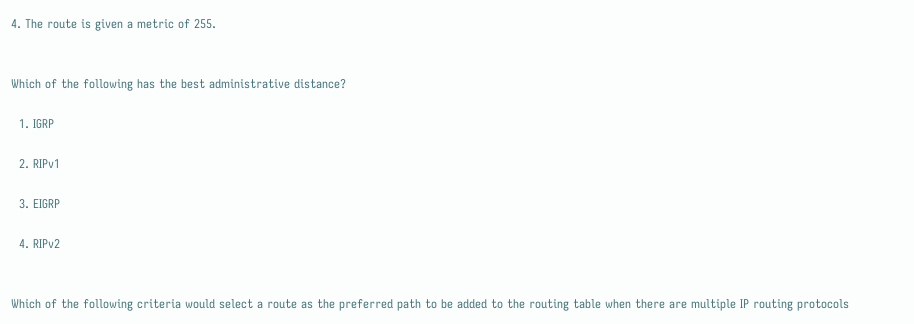4. The route is given a metric of 255.


Which of the following has the best administrative distance?

  1. IGRP

  2. RIPv1

  3. EIGRP

  4. RIPv2


Which of the following criteria would select a route as the preferred path to be added to the routing table when there are multiple IP routing protocols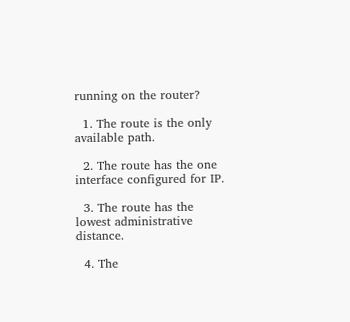running on the router?

  1. The route is the only available path.

  2. The route has the one interface configured for IP.

  3. The route has the lowest administrative distance.

  4. The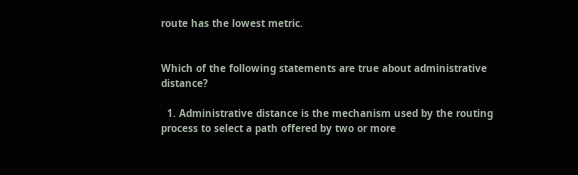route has the lowest metric.


Which of the following statements are true about administrative distance?

  1. Administrative distance is the mechanism used by the routing process to select a path offered by two or more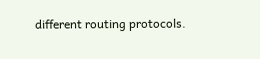different routing protocols.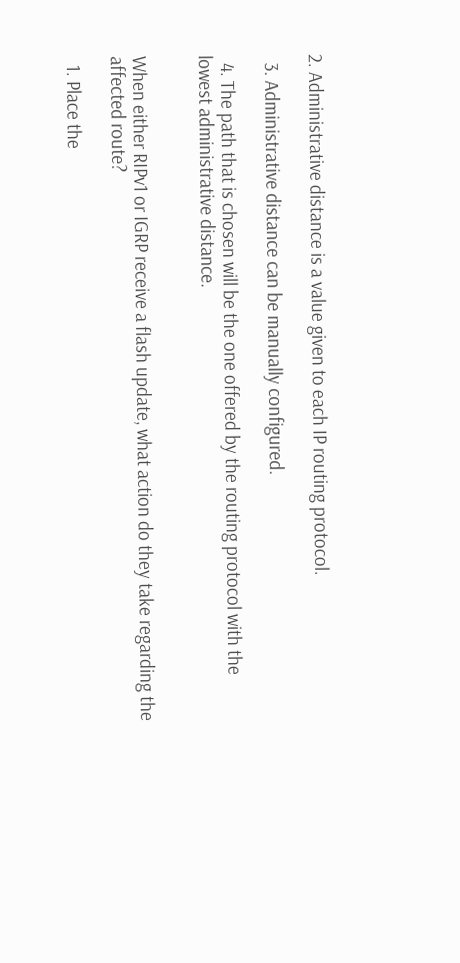2. Administrative distance is a value given to each IP routing protocol.

  3. Administrative distance can be manually configured.

  4. The path that is chosen will be the one offered by the routing protocol with the lowest administrative distance.


When either RIPv1 or IGRP receive a flash update, what action do they take regarding the affected route?

  1. Place the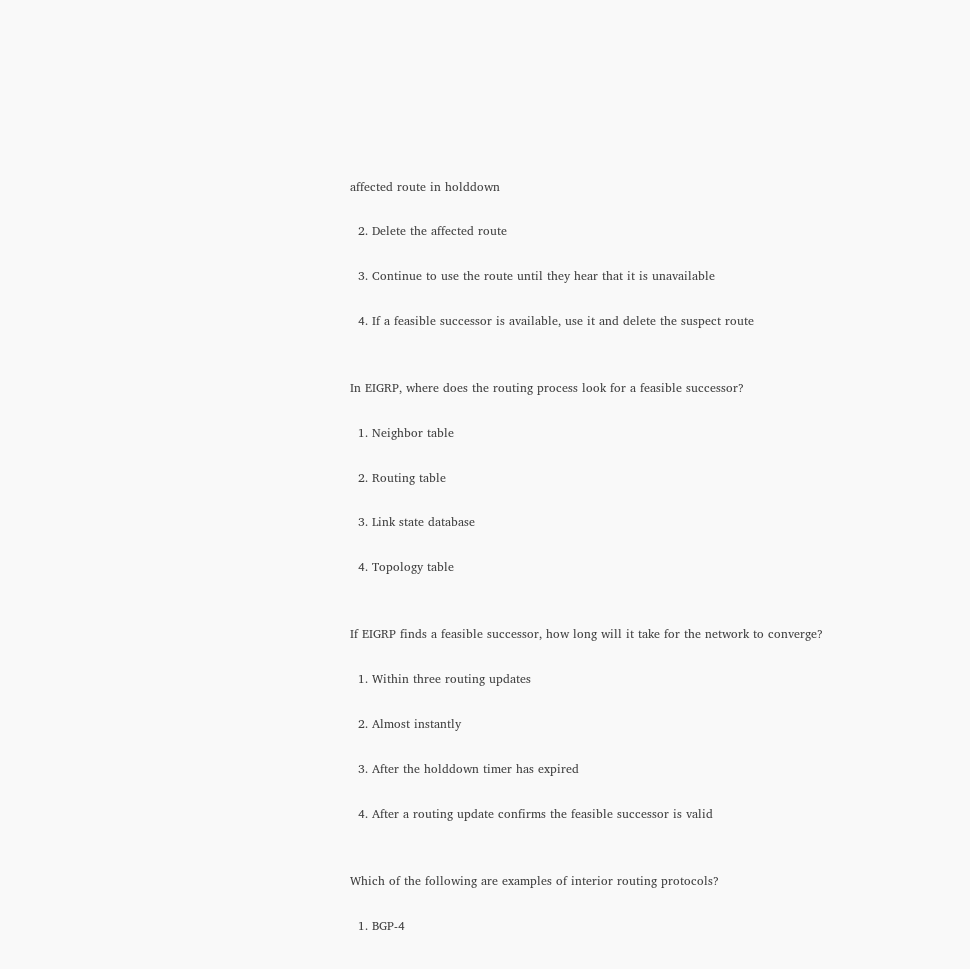affected route in holddown

  2. Delete the affected route

  3. Continue to use the route until they hear that it is unavailable

  4. If a feasible successor is available, use it and delete the suspect route


In EIGRP, where does the routing process look for a feasible successor?

  1. Neighbor table

  2. Routing table

  3. Link state database

  4. Topology table


If EIGRP finds a feasible successor, how long will it take for the network to converge?

  1. Within three routing updates

  2. Almost instantly

  3. After the holddown timer has expired

  4. After a routing update confirms the feasible successor is valid


Which of the following are examples of interior routing protocols?

  1. BGP-4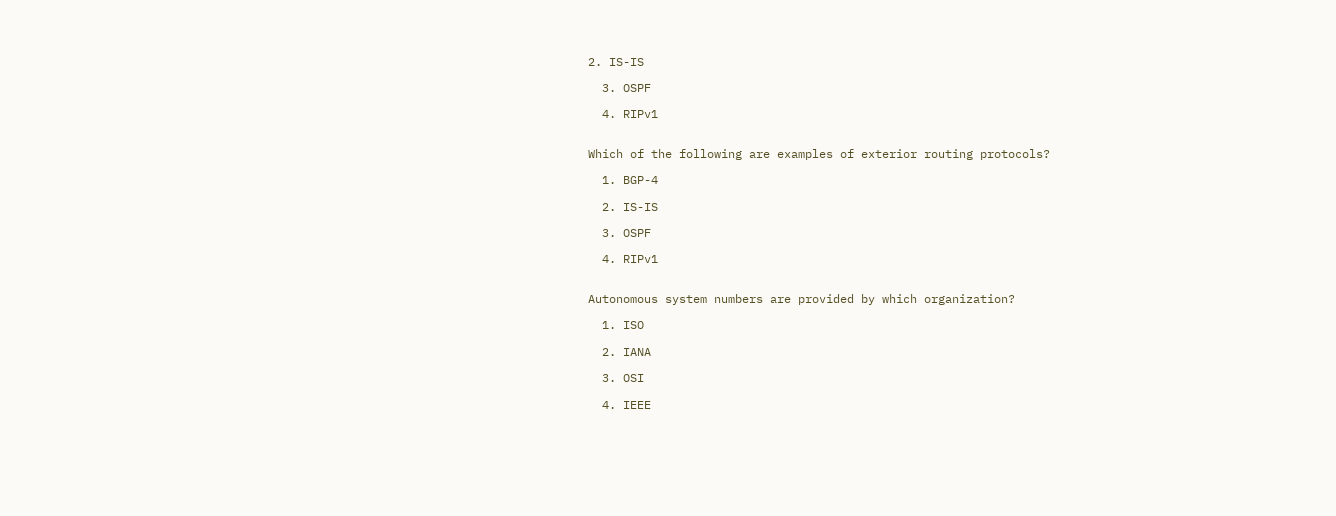2. IS-IS

  3. OSPF

  4. RIPv1


Which of the following are examples of exterior routing protocols?

  1. BGP-4

  2. IS-IS

  3. OSPF

  4. RIPv1


Autonomous system numbers are provided by which organization?

  1. ISO

  2. IANA

  3. OSI

  4. IEEE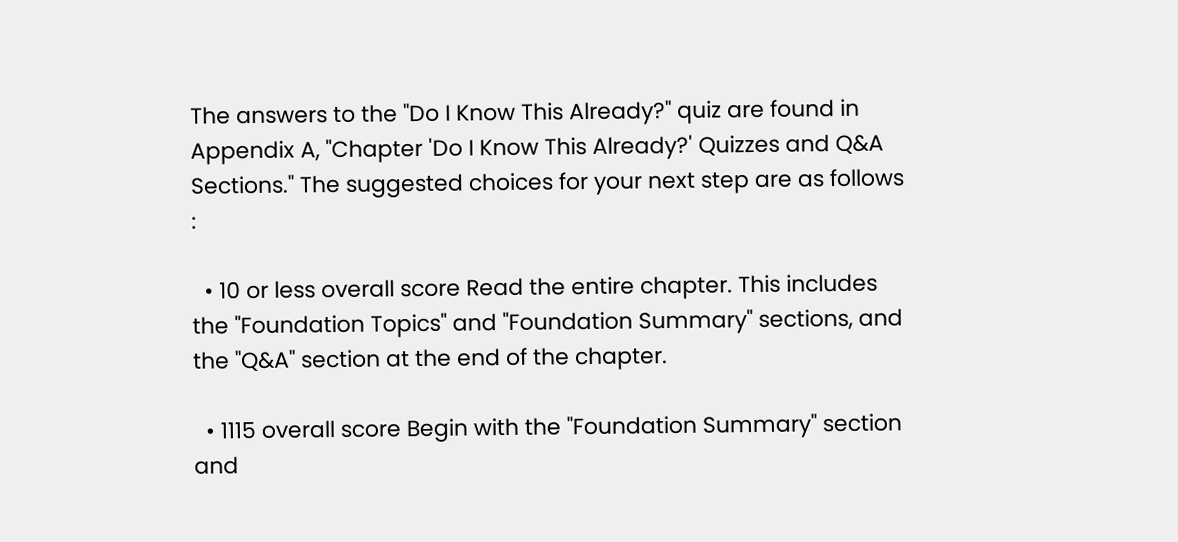The answers to the "Do I Know This Already?" quiz are found in Appendix A, "Chapter 'Do I Know This Already?' Quizzes and Q&A Sections." The suggested choices for your next step are as follows :

  • 10 or less overall score Read the entire chapter. This includes the "Foundation Topics" and "Foundation Summary" sections, and the "Q&A" section at the end of the chapter.

  • 1115 overall score Begin with the "Foundation Summary" section and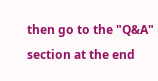then go to the "Q&A" section at the end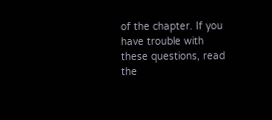of the chapter. If you have trouble with these questions, read the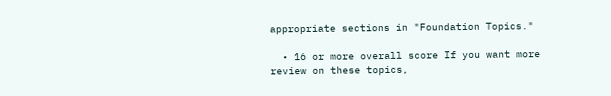appropriate sections in "Foundation Topics."

  • 16 or more overall score If you want more review on these topics,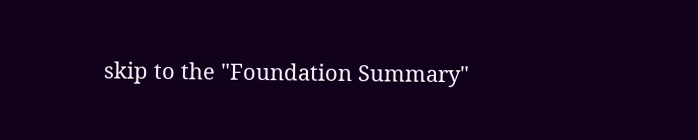skip to the "Foundation Summary"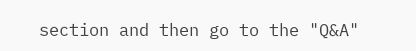section and then go to the "Q&A"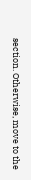section. Otherwise, move to the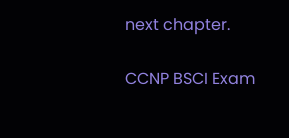next chapter.

CCNP BSCI Exam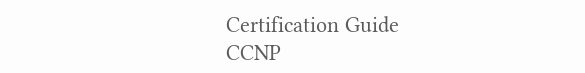Certification Guide
CCNP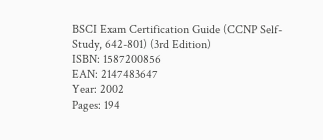BSCI Exam Certification Guide (CCNP Self-Study, 642-801) (3rd Edition)
ISBN: 1587200856
EAN: 2147483647
Year: 2002
Pages: 194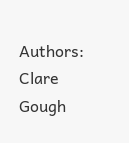Authors: Clare Gough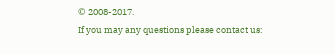© 2008-2017.
If you may any questions please contact us: